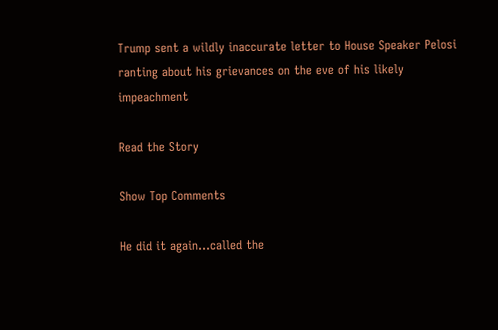Trump sent a wildly inaccurate letter to House Speaker Pelosi ranting about his grievances on the eve of his likely impeachment

Read the Story

Show Top Comments

He did it again…called the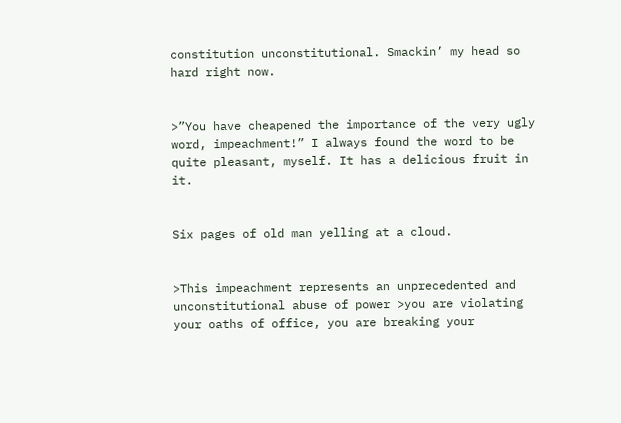constitution unconstitutional. Smackin’ my head so hard right now.


>”You have cheapened the importance of the very ugly word, impeachment!” I always found the word to be quite pleasant, myself. It has a delicious fruit in it.


Six pages of old man yelling at a cloud.


>This impeachment represents an unprecedented and unconstitutional abuse of power >you are violating your oaths of office, you are breaking your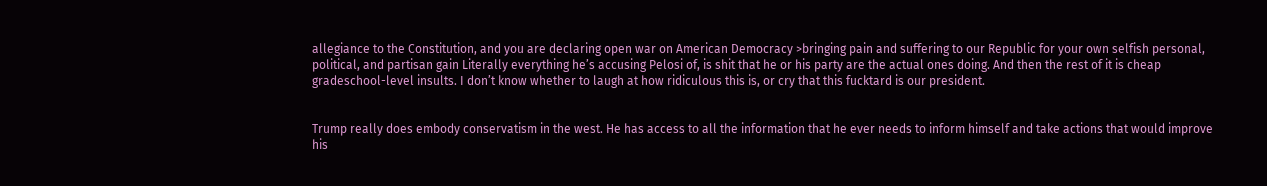allegiance to the Constitution, and you are declaring open war on American Democracy >bringing pain and suffering to our Republic for your own selfish personal, political, and partisan gain Literally everything he’s accusing Pelosi of, is shit that he or his party are the actual ones doing. And then the rest of it is cheap gradeschool-level insults. I don’t know whether to laugh at how ridiculous this is, or cry that this fucktard is our president.


Trump really does embody conservatism in the west. He has access to all the information that he ever needs to inform himself and take actions that would improve his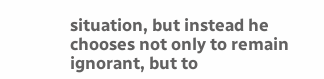situation, but instead he chooses not only to remain ignorant, but to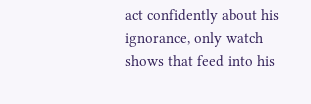act confidently about his ignorance, only watch shows that feed into his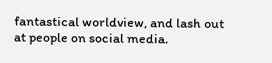fantastical worldview, and lash out at people on social media.